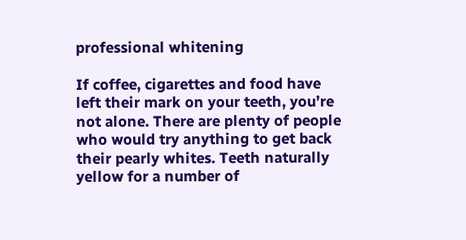professional whitening

If coffee, cigarettes and food have left their mark on your teeth, you’re not alone. There are plenty of people who would try anything to get back their pearly whites. Teeth naturally yellow for a number of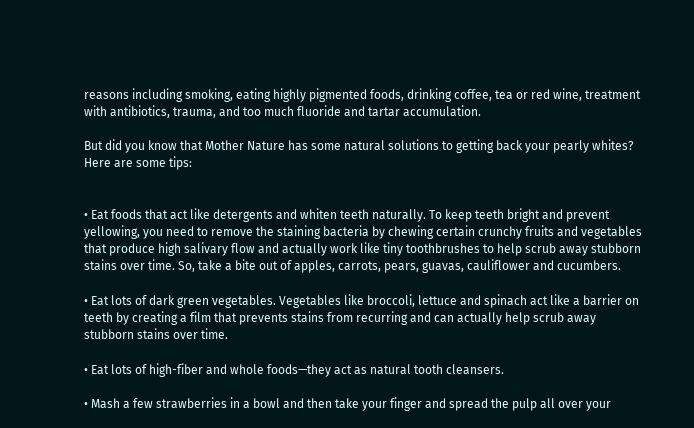reasons including smoking, eating highly pigmented foods, drinking coffee, tea or red wine, treatment with antibiotics, trauma, and too much fluoride and tartar accumulation.

But did you know that Mother Nature has some natural solutions to getting back your pearly whites? Here are some tips:


• Eat foods that act like detergents and whiten teeth naturally. To keep teeth bright and prevent yellowing, you need to remove the staining bacteria by chewing certain crunchy fruits and vegetables that produce high salivary flow and actually work like tiny toothbrushes to help scrub away stubborn stains over time. So, take a bite out of apples, carrots, pears, guavas, cauliflower and cucumbers.

• Eat lots of dark green vegetables. Vegetables like broccoli, lettuce and spinach act like a barrier on teeth by creating a film that prevents stains from recurring and can actually help scrub away stubborn stains over time.

• Eat lots of high-fiber and whole foods—they act as natural tooth cleansers.

• Mash a few strawberries in a bowl and then take your finger and spread the pulp all over your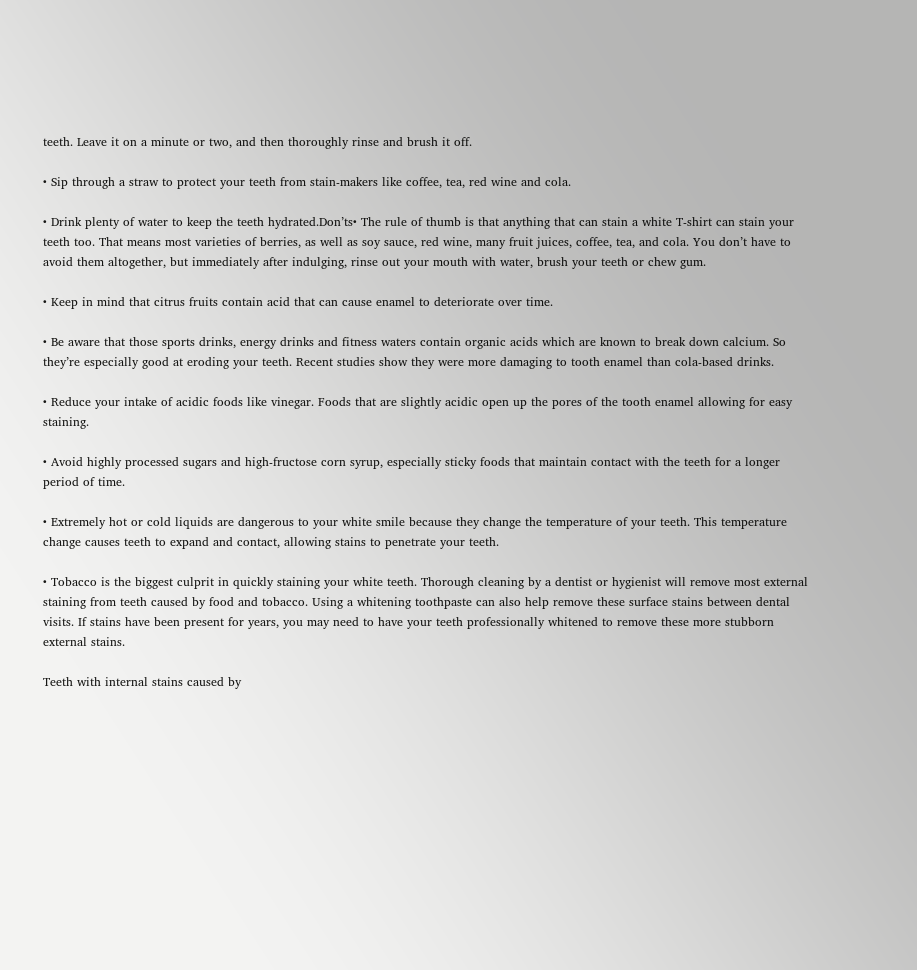teeth. Leave it on a minute or two, and then thoroughly rinse and brush it off.

• Sip through a straw to protect your teeth from stain-makers like coffee, tea, red wine and cola.

• Drink plenty of water to keep the teeth hydrated.Don’ts• The rule of thumb is that anything that can stain a white T-shirt can stain your teeth too. That means most varieties of berries, as well as soy sauce, red wine, many fruit juices, coffee, tea, and cola. You don’t have to avoid them altogether, but immediately after indulging, rinse out your mouth with water, brush your teeth or chew gum.

• Keep in mind that citrus fruits contain acid that can cause enamel to deteriorate over time.

• Be aware that those sports drinks, energy drinks and fitness waters contain organic acids which are known to break down calcium. So they’re especially good at eroding your teeth. Recent studies show they were more damaging to tooth enamel than cola-based drinks.

• Reduce your intake of acidic foods like vinegar. Foods that are slightly acidic open up the pores of the tooth enamel allowing for easy staining.

• Avoid highly processed sugars and high-fructose corn syrup, especially sticky foods that maintain contact with the teeth for a longer period of time.

• Extremely hot or cold liquids are dangerous to your white smile because they change the temperature of your teeth. This temperature change causes teeth to expand and contact, allowing stains to penetrate your teeth.

• Tobacco is the biggest culprit in quickly staining your white teeth. Thorough cleaning by a dentist or hygienist will remove most external staining from teeth caused by food and tobacco. Using a whitening toothpaste can also help remove these surface stains between dental visits. If stains have been present for years, you may need to have your teeth professionally whitened to remove these more stubborn external stains.

Teeth with internal stains caused by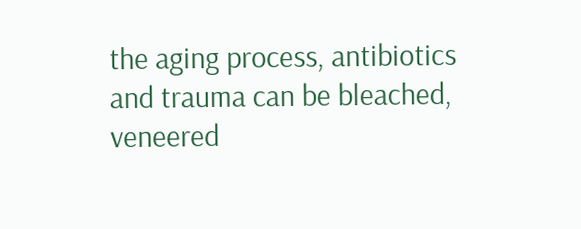the aging process, antibiotics and trauma can be bleached, veneered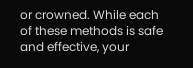or crowned. While each of these methods is safe and effective, your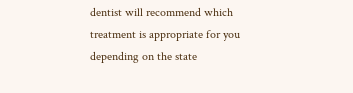dentist will recommend which treatment is appropriate for you depending on the state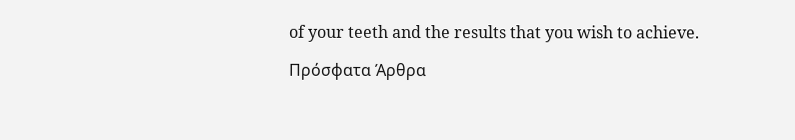of your teeth and the results that you wish to achieve.

Πρόσφατα Άρθρα